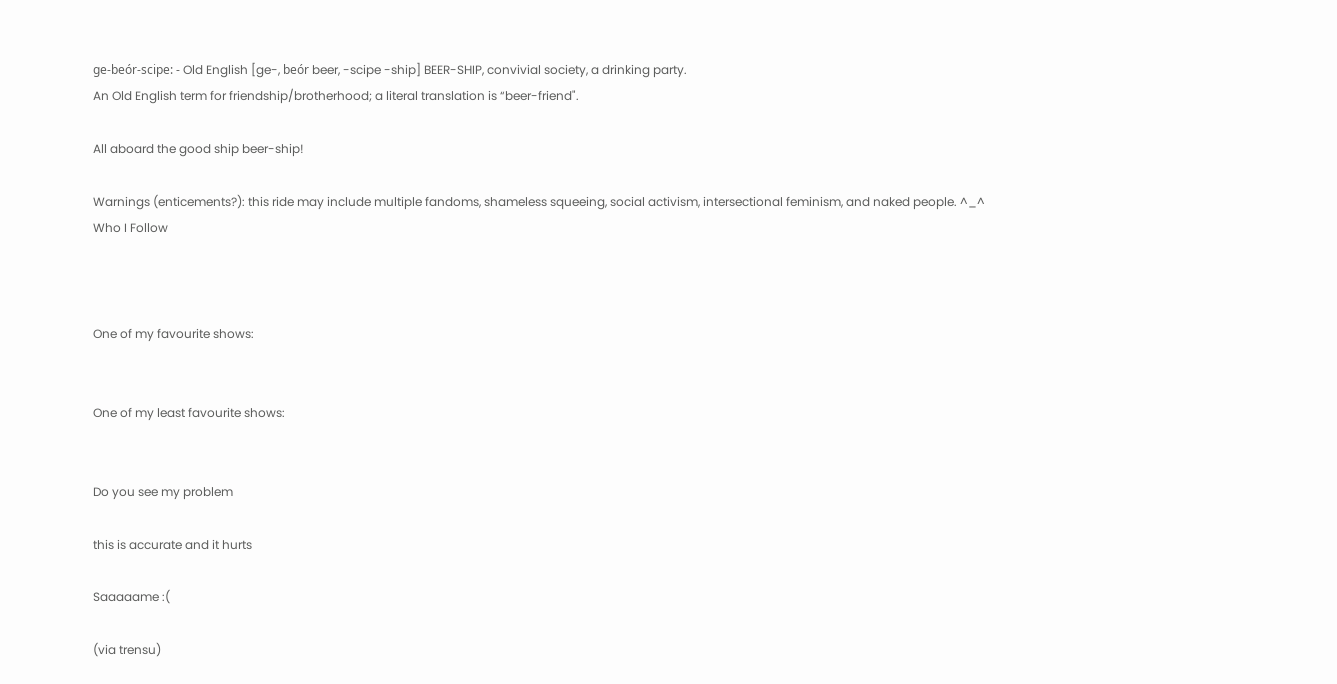ge-beór-scipe: - Old English [ge-, beór beer, -scipe -ship] BEER-SHIP, convivial society, a drinking party.
An Old English term for friendship/brotherhood; a literal translation is “beer-friend".

All aboard the good ship beer-ship!

Warnings (enticements?): this ride may include multiple fandoms, shameless squeeing, social activism, intersectional feminism, and naked people. ^_^
Who I Follow



One of my favourite shows:


One of my least favourite shows:


Do you see my problem

this is accurate and it hurts

Saaaaame :(

(via trensu)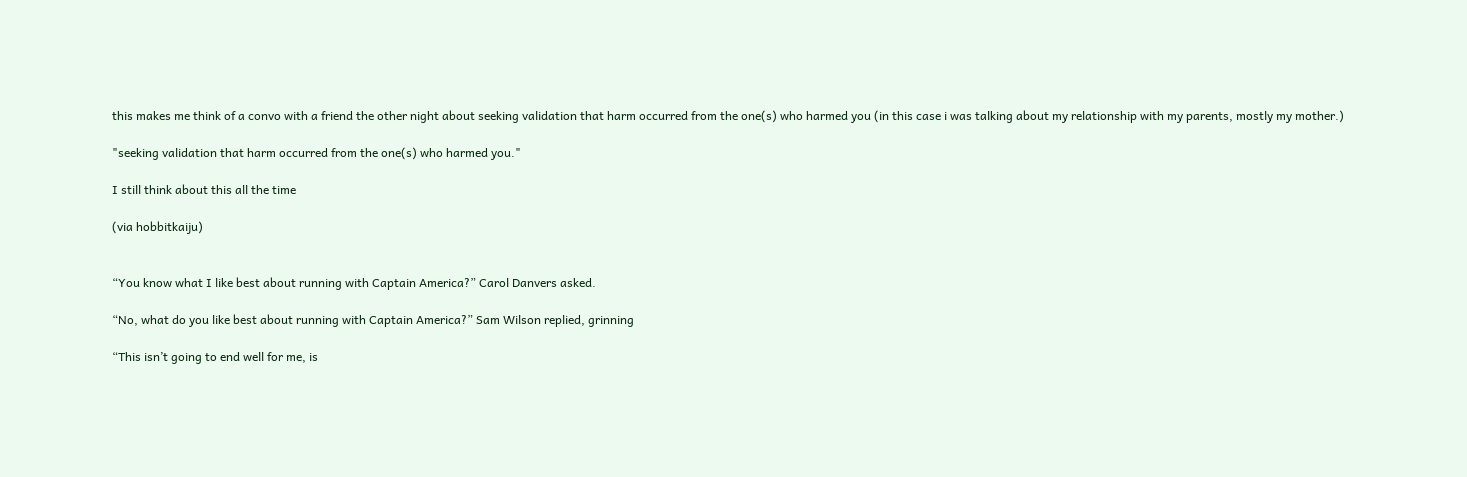this makes me think of a convo with a friend the other night about seeking validation that harm occurred from the one(s) who harmed you (in this case i was talking about my relationship with my parents, mostly my mother.)

"seeking validation that harm occurred from the one(s) who harmed you."

I still think about this all the time

(via hobbitkaiju)


“You know what I like best about running with Captain America?” Carol Danvers asked.

“No, what do you like best about running with Captain America?” Sam Wilson replied, grinning

“This isn’t going to end well for me, is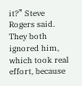it?” Steve Rogers said. They both ignored him, which took real effort, because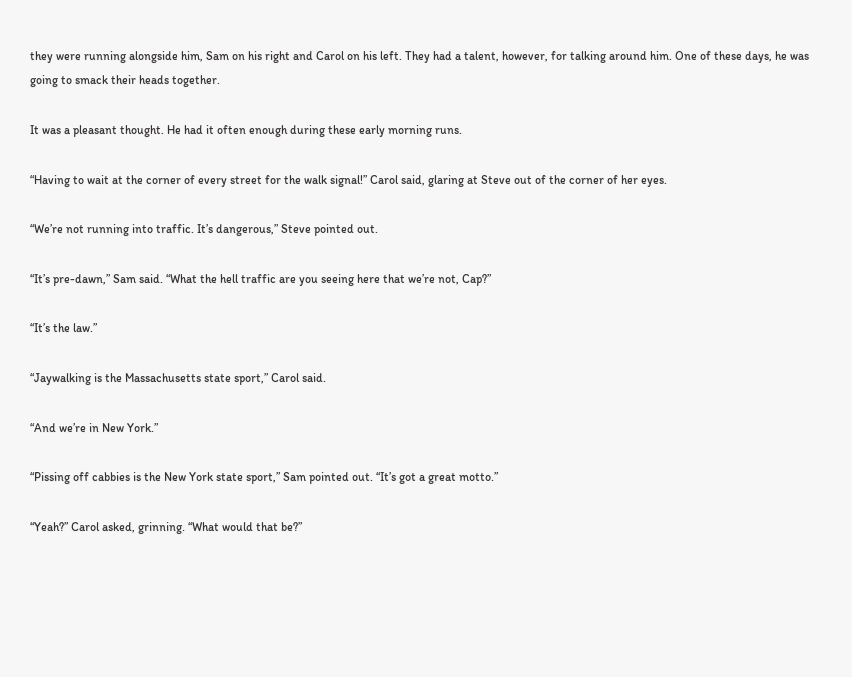they were running alongside him, Sam on his right and Carol on his left. They had a talent, however, for talking around him. One of these days, he was going to smack their heads together.

It was a pleasant thought. He had it often enough during these early morning runs.

“Having to wait at the corner of every street for the walk signal!” Carol said, glaring at Steve out of the corner of her eyes.

“We’re not running into traffic. It’s dangerous,” Steve pointed out.

“It’s pre-dawn,” Sam said. “What the hell traffic are you seeing here that we’re not, Cap?”

“It’s the law.”

“Jaywalking is the Massachusetts state sport,” Carol said.

“And we’re in New York.”

“Pissing off cabbies is the New York state sport,” Sam pointed out. “It’s got a great motto.”

“Yeah?” Carol asked, grinning. “What would that be?”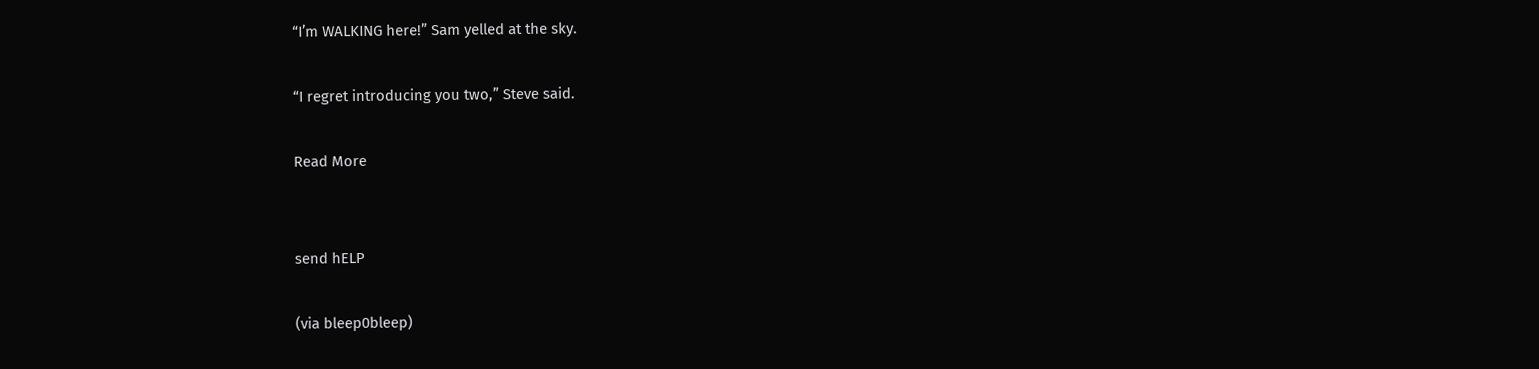“I’m WALKING here!” Sam yelled at the sky.

“I regret introducing you two,” Steve said.

Read More


send hELP

(via bleep0bleep)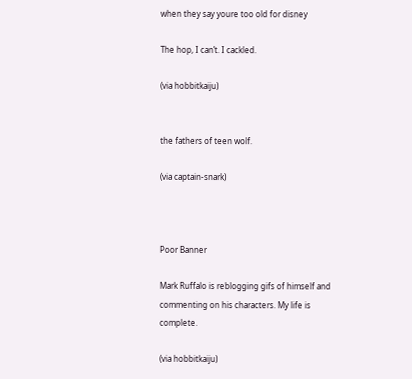when they say youre too old for disney

The hop, I can’t. I cackled.

(via hobbitkaiju)


the fathers of teen wolf.

(via captain-snark)



Poor Banner

Mark Ruffalo is reblogging gifs of himself and commenting on his characters. My life is complete.

(via hobbitkaiju)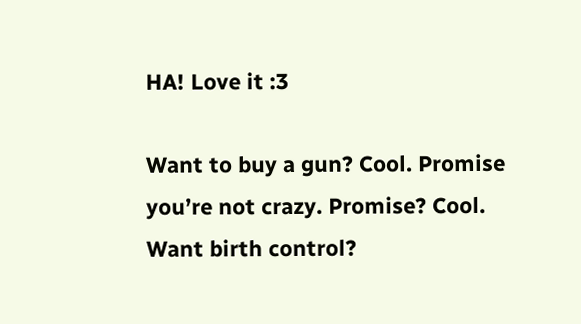HA! Love it :3

Want to buy a gun? Cool. Promise you’re not crazy. Promise? Cool. Want birth control?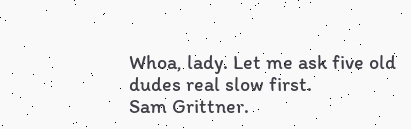Whoa, lady. Let me ask five old dudes real slow first.
Sam Grittner.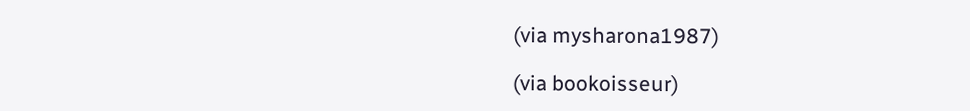(via mysharona1987)

(via bookoisseur)